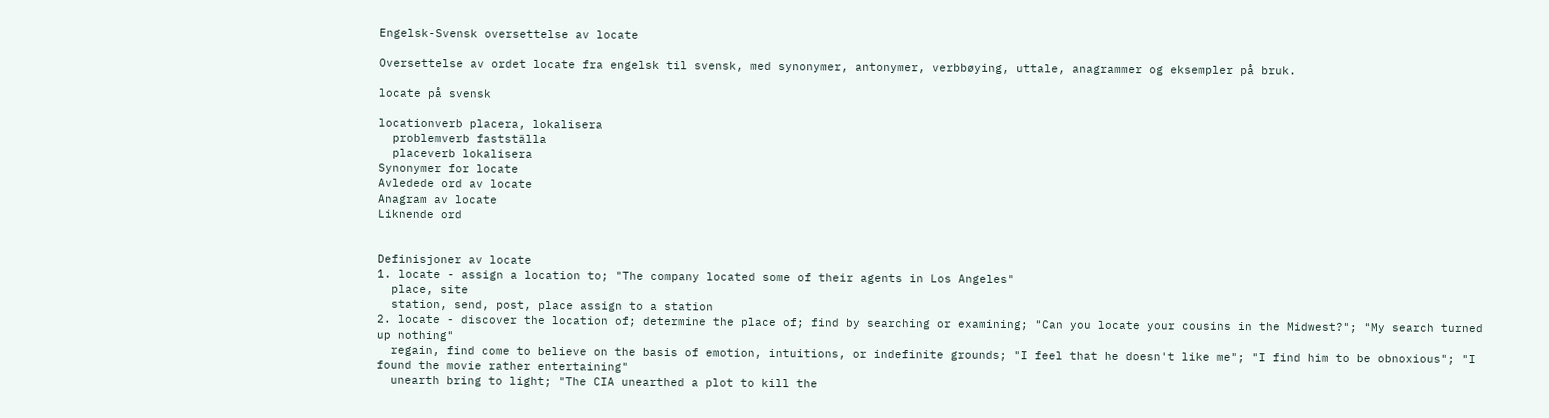Engelsk-Svensk oversettelse av locate

Oversettelse av ordet locate fra engelsk til svensk, med synonymer, antonymer, verbbøying, uttale, anagrammer og eksempler på bruk.

locate på svensk

locationverb placera, lokalisera
  problemverb fastställa
  placeverb lokalisera
Synonymer for locate
Avledede ord av locate
Anagram av locate
Liknende ord


Definisjoner av locate
1. locate - assign a location to; "The company located some of their agents in Los Angeles"
  place, site
  station, send, post, place assign to a station
2. locate - discover the location of; determine the place of; find by searching or examining; "Can you locate your cousins in the Midwest?"; "My search turned up nothing"
  regain, find come to believe on the basis of emotion, intuitions, or indefinite grounds; "I feel that he doesn't like me"; "I find him to be obnoxious"; "I found the movie rather entertaining"
  unearth bring to light; "The CIA unearthed a plot to kill the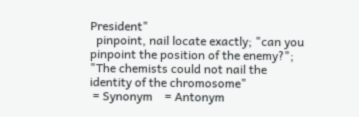President"
  pinpoint, nail locate exactly; "can you pinpoint the position of the enemy?"; "The chemists could not nail the identity of the chromosome"
 = Synonym    = Antonym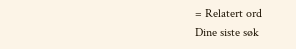= Relatert ord
Dine siste søk